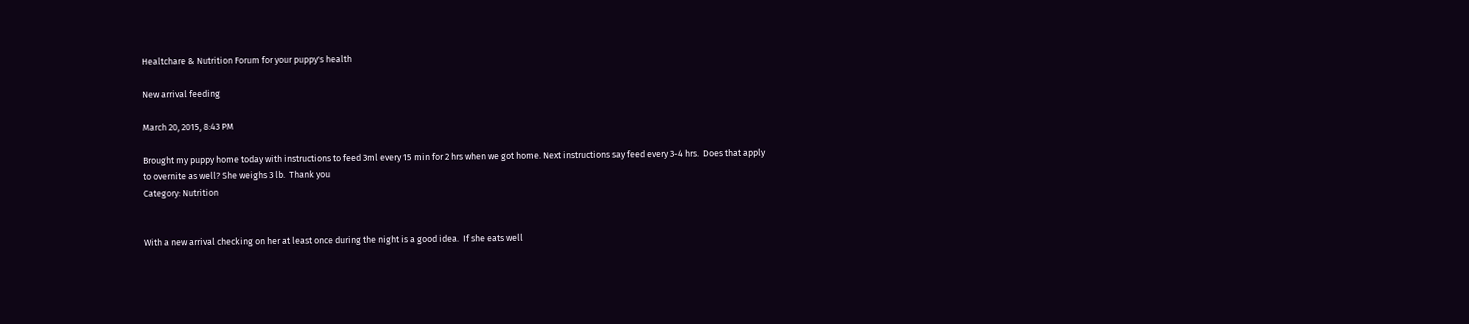Healtchare & Nutrition Forum for your puppy's health

New arrival feeding

March 20, 2015, 8:43 PM

Brought my puppy home today with instructions to feed 3ml every 15 min for 2 hrs when we got home. Next instructions say feed every 3-4 hrs.  Does that apply to overnite as well? She weighs 3 lb.  Thank you
Category: Nutrition


With a new arrival checking on her at least once during the night is a good idea.  If she eats well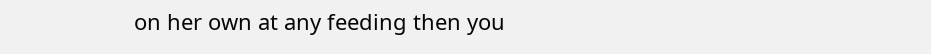on her own at any feeding then you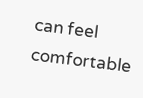can feel comfortable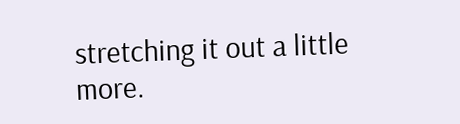stretching it out a little more.